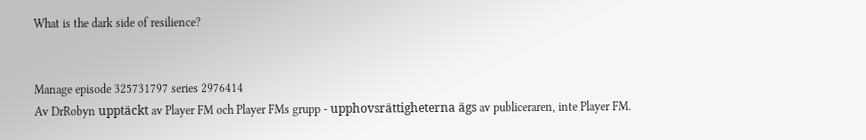What is the dark side of resilience?


Manage episode 325731797 series 2976414
Av DrRobyn upptäckt av Player FM och Player FMs grupp - upphovsrättigheterna ägs av publiceraren, inte Player FM.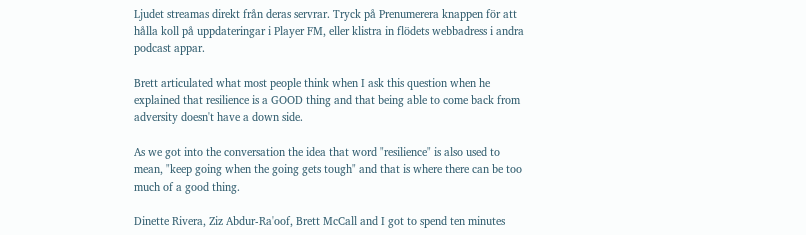Ljudet streamas direkt från deras servrar. Tryck på Prenumerera knappen för att hålla koll på uppdateringar i Player FM, eller klistra in flödets webbadress i andra podcast appar.

Brett articulated what most people think when I ask this question when he explained that resilience is a GOOD thing and that being able to come back from adversity doesn't have a down side.

As we got into the conversation the idea that word "resilience" is also used to mean, "keep going when the going gets tough" and that is where there can be too much of a good thing.

Dinette Rivera, Ziz Abdur-Ra'oof, Brett McCall and I got to spend ten minutes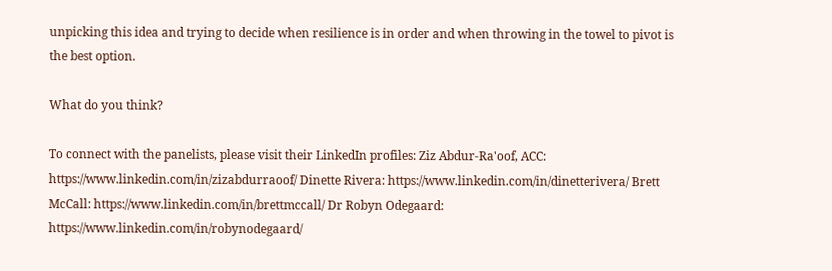unpicking this idea and trying to decide when resilience is in order and when throwing in the towel to pivot is the best option.

What do you think?

To connect with the panelists, please visit their LinkedIn profiles: Ziz Abdur-Ra'oof, ACC: https://www.linkedin.com/in/zizabdurraoof/ Dinette Rivera: https://www.linkedin.com/in/dinetterivera/ Brett McCall: https://www.linkedin.com/in/brettmccall/ Dr Robyn Odegaard: https://www.linkedin.com/in/robynodegaard/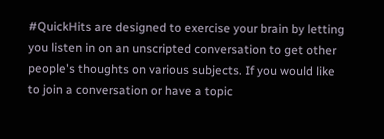#QuickHits are designed to exercise your brain by letting you listen in on an unscripted conversation to get other people's thoughts on various subjects. If you would like to join a conversation or have a topic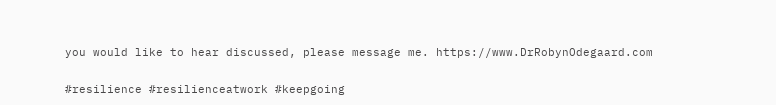you would like to hear discussed, please message me. https://www.DrRobynOdegaard.com

#resilience #resilienceatwork #keepgoing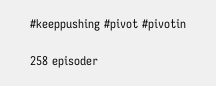#keeppushing #pivot #pivotin

258 episoder